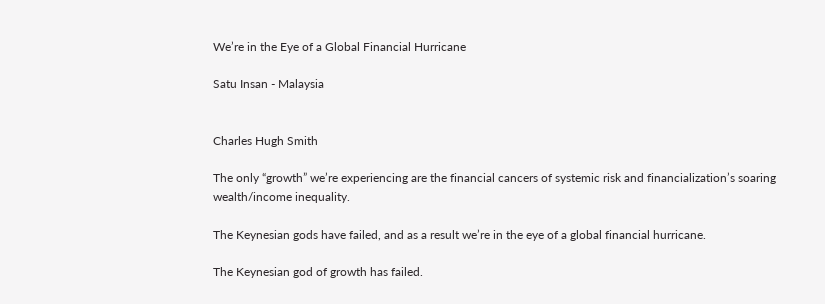We’re in the Eye of a Global Financial Hurricane

Satu Insan - Malaysia


Charles Hugh Smith

The only “growth” we’re experiencing are the financial cancers of systemic risk and financialization’s soaring wealth/income inequality.

The Keynesian gods have failed, and as a result we’re in the eye of a global financial hurricane.

The Keynesian god of growth has failed.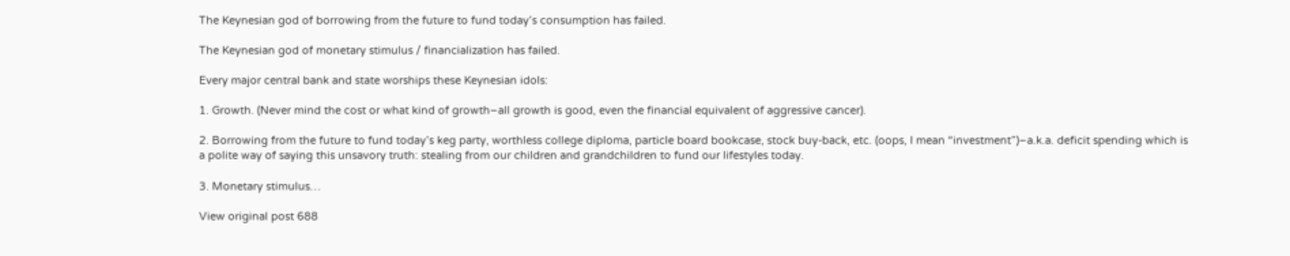The Keynesian god of borrowing from the future to fund today’s consumption has failed.

The Keynesian god of monetary stimulus / financialization has failed.

Every major central bank and state worships these Keynesian idols:

1. Growth. (Never mind the cost or what kind of growth–all growth is good, even the financial equivalent of aggressive cancer).

2. Borrowing from the future to fund today’s keg party, worthless college diploma, particle board bookcase, stock buy-back, etc. (oops, I mean “investment”)–a.k.a. deficit spending which is a polite way of saying this unsavory truth: stealing from our children and grandchildren to fund our lifestyles today.

3. Monetary stimulus…

View original post 688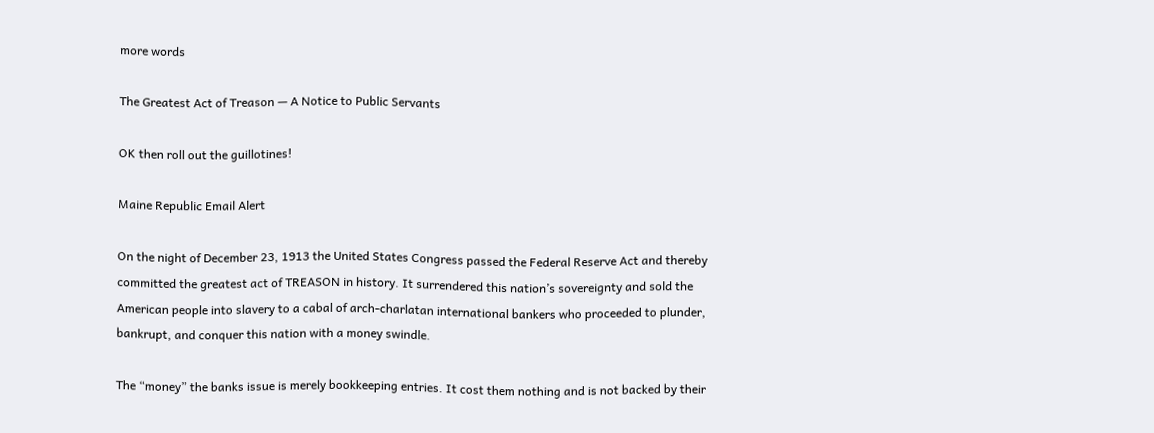more words

The Greatest Act of Treason — A Notice to Public Servants

OK then roll out the guillotines!

Maine Republic Email Alert

On the night of December 23, 1913 the United States Congress passed the Federal Reserve Act and thereby committed the greatest act of TREASON in history. It surrendered this nation’s sovereignty and sold the American people into slavery to a cabal of arch-charlatan international bankers who proceeded to plunder, bankrupt, and conquer this nation with a money swindle.

The “money” the banks issue is merely bookkeeping entries. It cost them nothing and is not backed by their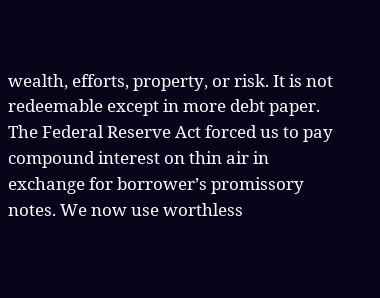wealth, efforts, property, or risk. It is not redeemable except in more debt paper. The Federal Reserve Act forced us to pay compound interest on thin air in exchange for borrower’s promissory notes. We now use worthless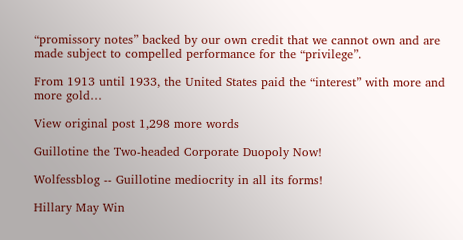“promissory notes” backed by our own credit that we cannot own and are made subject to compelled performance for the “privilege”.

From 1913 until 1933, the United States paid the “interest” with more and more gold…

View original post 1,298 more words

Guillotine the Two-headed Corporate Duopoly Now!

Wolfessblog -- Guillotine mediocrity in all its forms!

Hillary May Win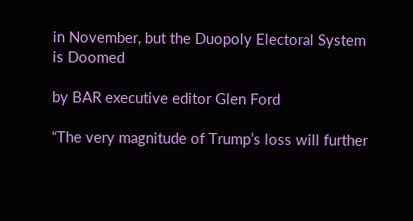in November, but the Duopoly Electoral System is Doomed

by BAR executive editor Glen Ford

“The very magnitude of Trump’s loss will further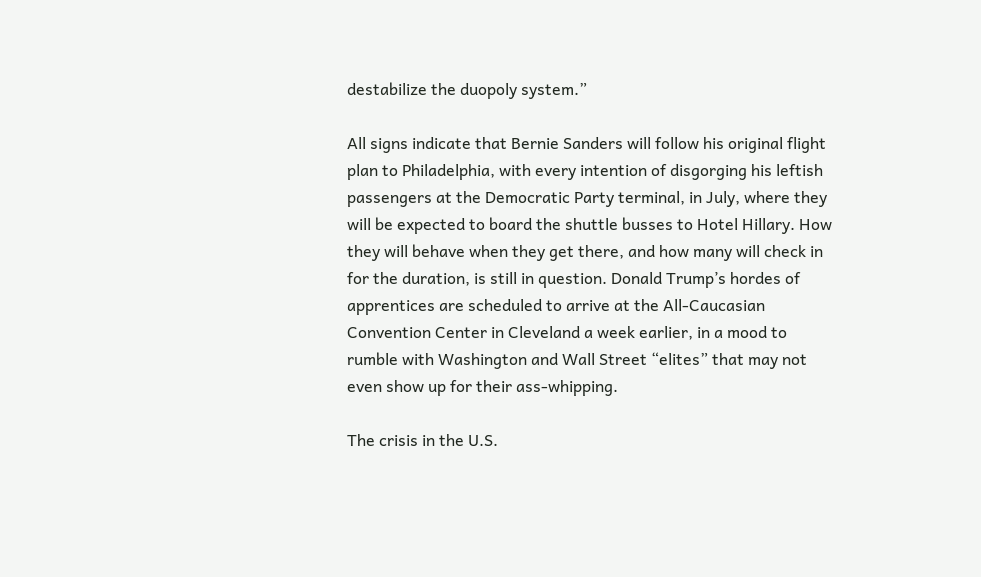destabilize the duopoly system.”

All signs indicate that Bernie Sanders will follow his original flight plan to Philadelphia, with every intention of disgorging his leftish passengers at the Democratic Party terminal, in July, where they will be expected to board the shuttle busses to Hotel Hillary. How they will behave when they get there, and how many will check in for the duration, is still in question. Donald Trump’s hordes of apprentices are scheduled to arrive at the All-Caucasian Convention Center in Cleveland a week earlier, in a mood to rumble with Washington and Wall Street “elites” that may not even show up for their ass-whipping.

The crisis in the U.S.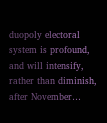duopoly electoral system is profound, and will intensify, rather than diminish, after November…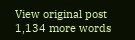View original post 1,134 more words